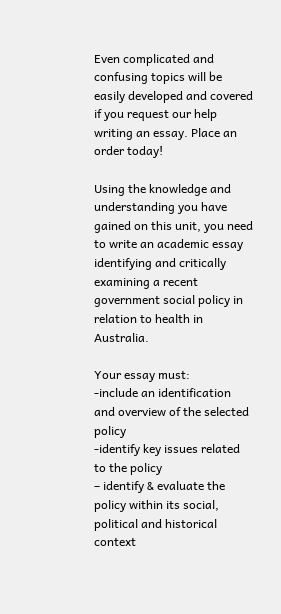Even complicated and confusing topics will be easily developed and covered if you request our help writing an essay. Place an order today!

Using the knowledge and understanding you have gained on this unit, you need to write an academic essay identifying and critically examining a recent government social policy in relation to health in Australia.

Your essay must:
-include an identification and overview of the selected policy
-identify key issues related to the policy
– identify & evaluate the policy within its social, political and historical context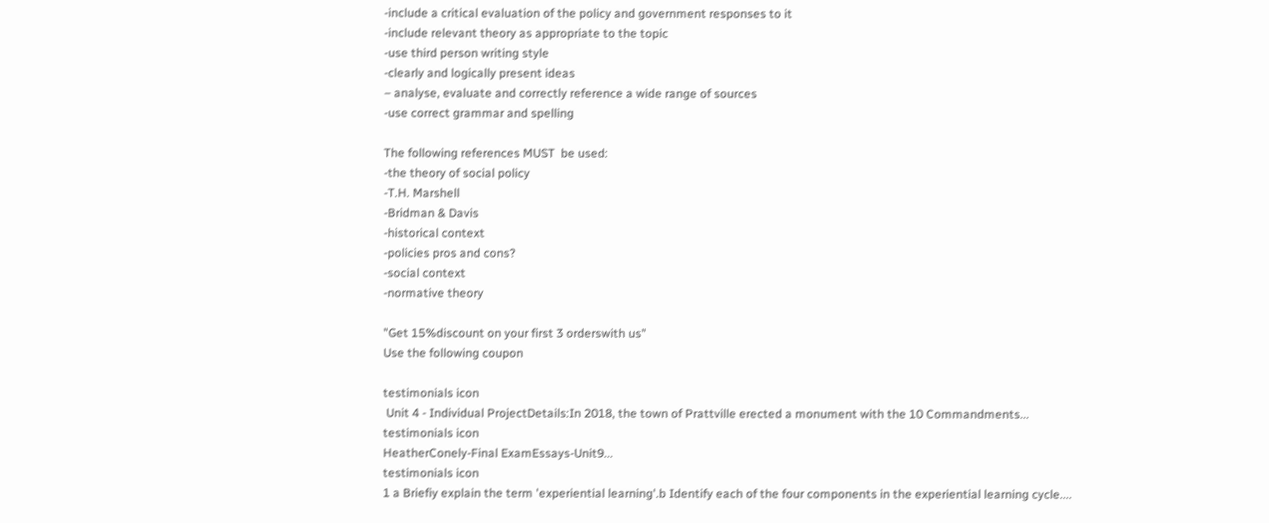-include a critical evaluation of the policy and government responses to it
-include relevant theory as appropriate to the topic
-use third person writing style
-clearly and logically present ideas
– analyse, evaluate and correctly reference a wide range of sources
-use correct grammar and spelling

The following references MUST  be used:
-the theory of social policy
-T.H. Marshell
-Bridman & Davis
-historical context
-policies pros and cons?
-social context
-normative theory

"Get 15%discount on your first 3 orderswith us"
Use the following coupon

testimonials icon
 Unit 4 - Individual ProjectDetails:In 2018, the town of Prattville erected a monument with the 10 Commandments...
testimonials icon
HeatherConely-Final ExamEssays-Unit9...
testimonials icon
1 a Briefiy explain the term 'experiential learning'.b Identify each of the four components in the experiential learning cycle....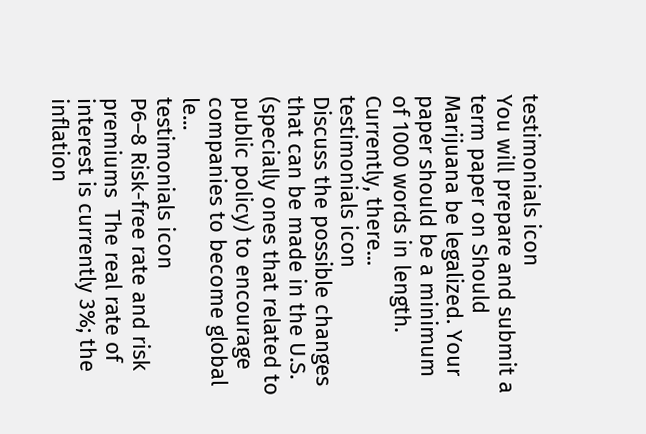testimonials icon
You will prepare and submit a term paper on Should Marijuana be legalized. Your paper should be a minimum of 1000 words in length. Currently, there...
testimonials icon
Discuss the possible changes that can be made in the U.S. (specially ones that related to public policy) to encourage companies to become global le...
testimonials icon
P6–8 Risk-free rate and risk premiums  The real rate of interest is currently 3%; the inflation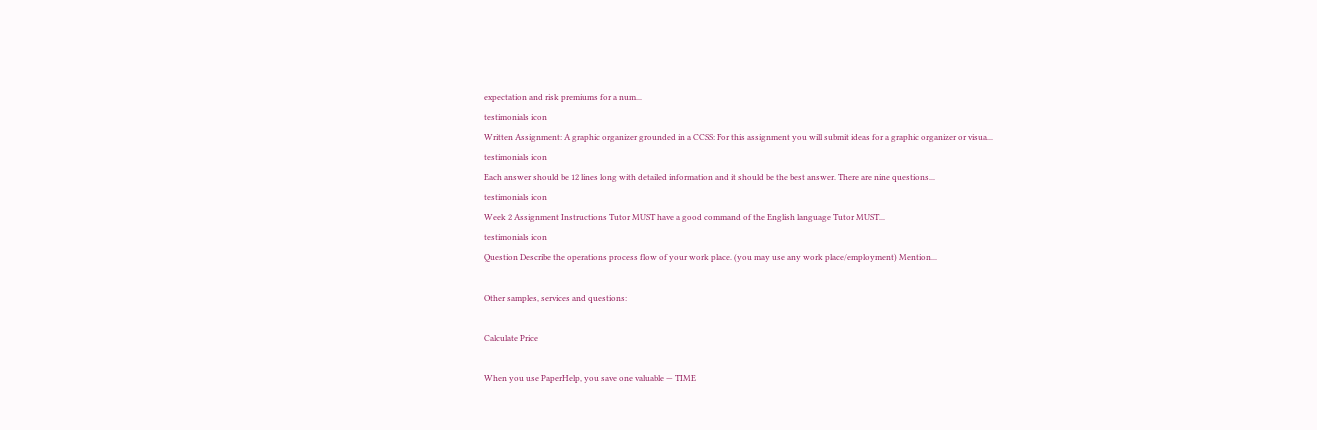expectation and risk premiums for a num...
testimonials icon
Written Assignment: A graphic organizer grounded in a CCSS: For this assignment you will submit ideas for a graphic organizer or visua...
testimonials icon
Each answer should be 12 lines long with detailed information and it should be the best answer. There are nine questions...
testimonials icon
Week 2 Assignment Instructions Tutor MUST have a good command of the English language Tutor MUST...
testimonials icon
Question Describe the operations process flow of your work place. (you may use any work place/employment) Mention...

Other samples, services and questions:

Calculate Price

When you use PaperHelp, you save one valuable — TIME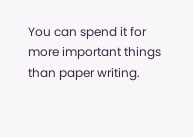You can spend it for more important things than paper writing.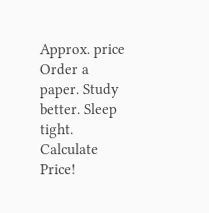Approx. price
Order a paper. Study better. Sleep tight. Calculate Price!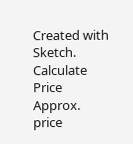Created with Sketch.
Calculate Price
Approx. price